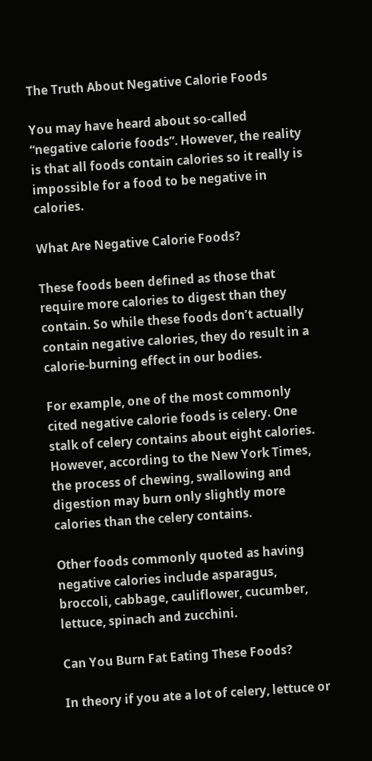The Truth About Negative Calorie Foods

You may have heard about so-called “negative calorie foods”. However, the reality is that all foods contain calories so it really is impossible for a food to be negative in calories.

What Are Negative Calorie Foods?

These foods been defined as those that require more calories to digest than they contain. So while these foods don’t actually contain negative calories, they do result in a calorie-burning effect in our bodies.

For example, one of the most commonly cited negative calorie foods is celery. One stalk of celery contains about eight calories. However, according to the New York Times, the process of chewing, swallowing and digestion may burn only slightly more calories than the celery contains.

Other foods commonly quoted as having negative calories include asparagus, broccoli, cabbage, cauliflower, cucumber, lettuce, spinach and zucchini.

Can You Burn Fat Eating These Foods?

In theory if you ate a lot of celery, lettuce or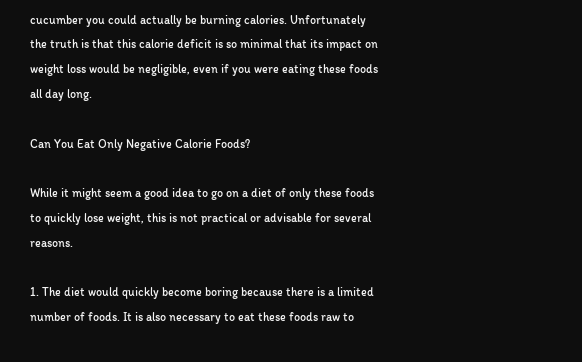cucumber you could actually be burning calories. Unfortunately the truth is that this calorie deficit is so minimal that its impact on weight loss would be negligible, even if you were eating these foods all day long.

Can You Eat Only Negative Calorie Foods?

While it might seem a good idea to go on a diet of only these foods to quickly lose weight, this is not practical or advisable for several reasons.

1. The diet would quickly become boring because there is a limited number of foods. It is also necessary to eat these foods raw to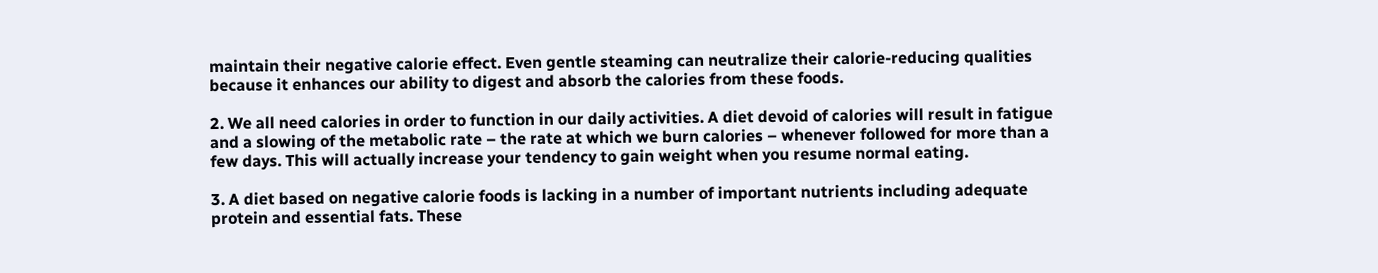maintain their negative calorie effect. Even gentle steaming can neutralize their calorie-reducing qualities because it enhances our ability to digest and absorb the calories from these foods.

2. We all need calories in order to function in our daily activities. A diet devoid of calories will result in fatigue and a slowing of the metabolic rate – the rate at which we burn calories – whenever followed for more than a few days. This will actually increase your tendency to gain weight when you resume normal eating.

3. A diet based on negative calorie foods is lacking in a number of important nutrients including adequate protein and essential fats. These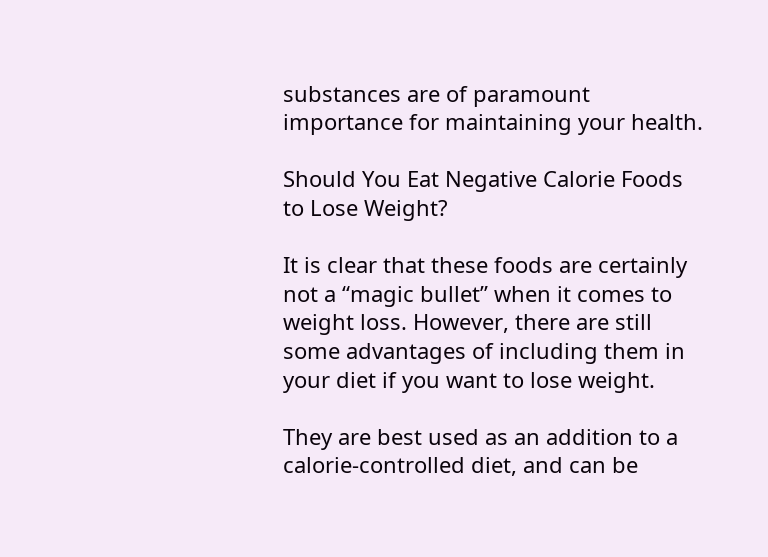substances are of paramount importance for maintaining your health.

Should You Eat Negative Calorie Foods to Lose Weight?

It is clear that these foods are certainly not a “magic bullet” when it comes to weight loss. However, there are still some advantages of including them in your diet if you want to lose weight.

They are best used as an addition to a calorie-controlled diet, and can be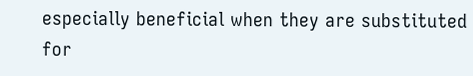especially beneficial when they are substituted for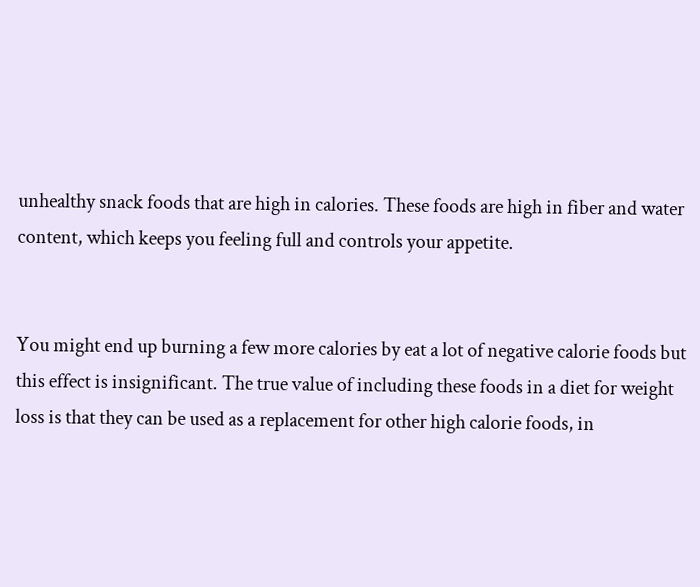unhealthy snack foods that are high in calories. These foods are high in fiber and water content, which keeps you feeling full and controls your appetite.


You might end up burning a few more calories by eat a lot of negative calorie foods but this effect is insignificant. The true value of including these foods in a diet for weight loss is that they can be used as a replacement for other high calorie foods, in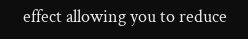effect allowing you to reduce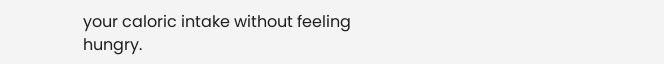your caloric intake without feeling hungry.